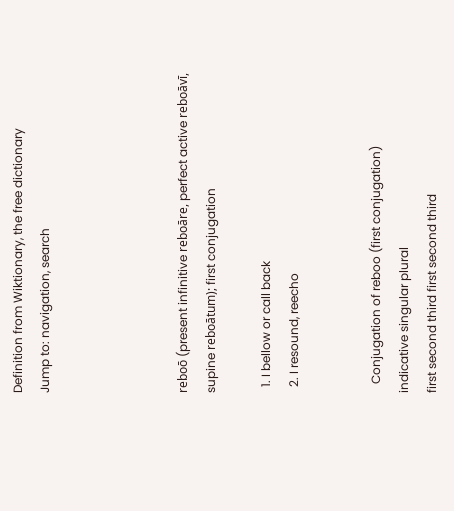Definition from Wiktionary, the free dictionary
Jump to: navigation, search




reboō (present infinitive reboāre, perfect active reboāvī, supine reboātum); first conjugation

  1. I bellow or call back
  2. I resound, reecho


   Conjugation of reboo (first conjugation)
indicative singular plural
first second third first second third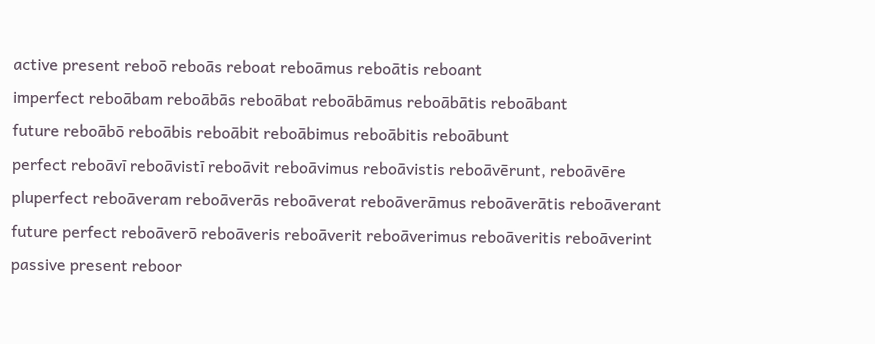active present reboō reboās reboat reboāmus reboātis reboant
imperfect reboābam reboābās reboābat reboābāmus reboābātis reboābant
future reboābō reboābis reboābit reboābimus reboābitis reboābunt
perfect reboāvī reboāvistī reboāvit reboāvimus reboāvistis reboāvērunt, reboāvēre
pluperfect reboāveram reboāverās reboāverat reboāverāmus reboāverātis reboāverant
future perfect reboāverō reboāveris reboāverit reboāverimus reboāveritis reboāverint
passive present reboor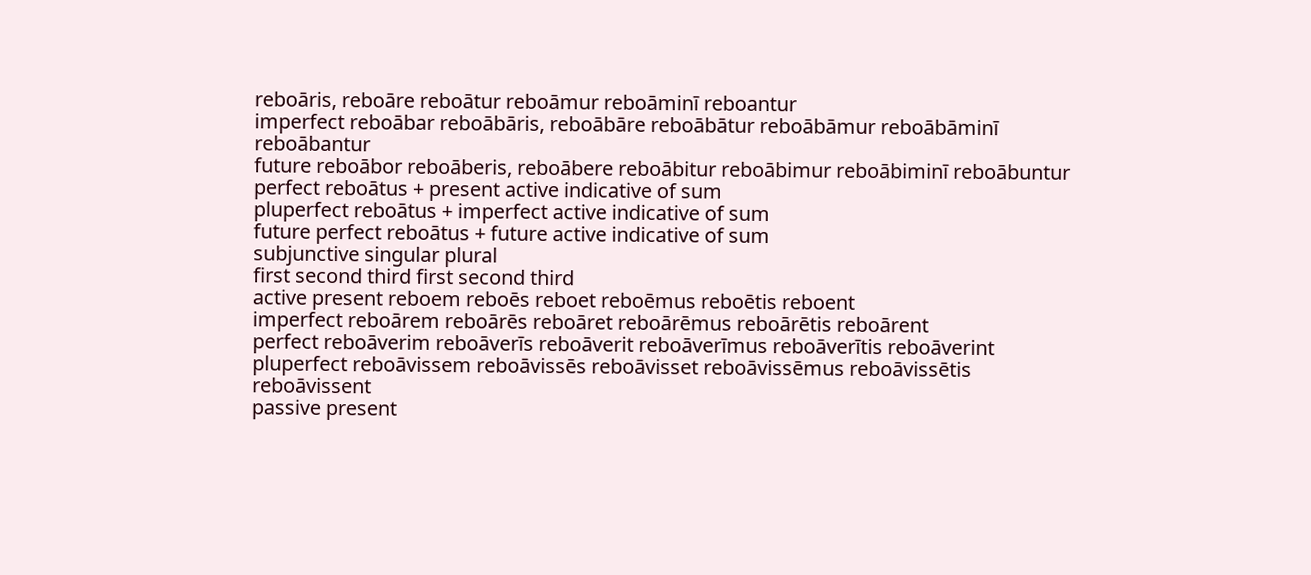reboāris, reboāre reboātur reboāmur reboāminī reboantur
imperfect reboābar reboābāris, reboābāre reboābātur reboābāmur reboābāminī reboābantur
future reboābor reboāberis, reboābere reboābitur reboābimur reboābiminī reboābuntur
perfect reboātus + present active indicative of sum
pluperfect reboātus + imperfect active indicative of sum
future perfect reboātus + future active indicative of sum
subjunctive singular plural
first second third first second third
active present reboem reboēs reboet reboēmus reboētis reboent
imperfect reboārem reboārēs reboāret reboārēmus reboārētis reboārent
perfect reboāverim reboāverīs reboāverit reboāverīmus reboāverītis reboāverint
pluperfect reboāvissem reboāvissēs reboāvisset reboāvissēmus reboāvissētis reboāvissent
passive present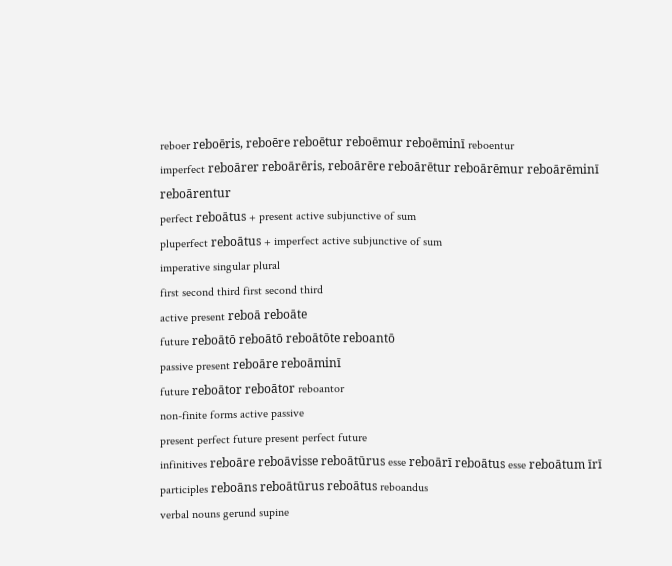reboer reboēris, reboēre reboētur reboēmur reboēminī reboentur
imperfect reboārer reboārēris, reboārēre reboārētur reboārēmur reboārēminī reboārentur
perfect reboātus + present active subjunctive of sum
pluperfect reboātus + imperfect active subjunctive of sum
imperative singular plural
first second third first second third
active present reboā reboāte
future reboātō reboātō reboātōte reboantō
passive present reboāre reboāminī
future reboātor reboātor reboantor
non-finite forms active passive
present perfect future present perfect future
infinitives reboāre reboāvisse reboātūrus esse reboārī reboātus esse reboātum īrī
participles reboāns reboātūrus reboātus reboandus
verbal nouns gerund supine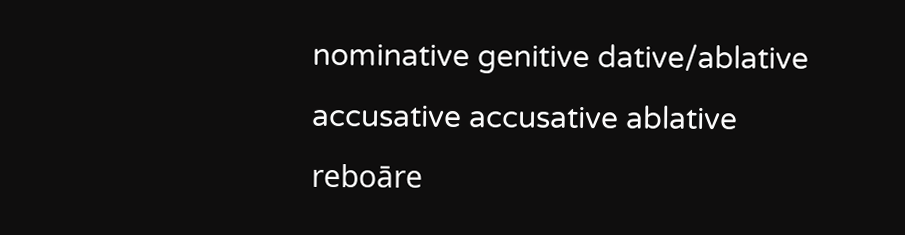nominative genitive dative/ablative accusative accusative ablative
reboāre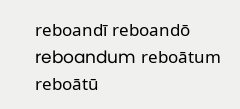reboandī reboandō reboandum reboātum reboātū